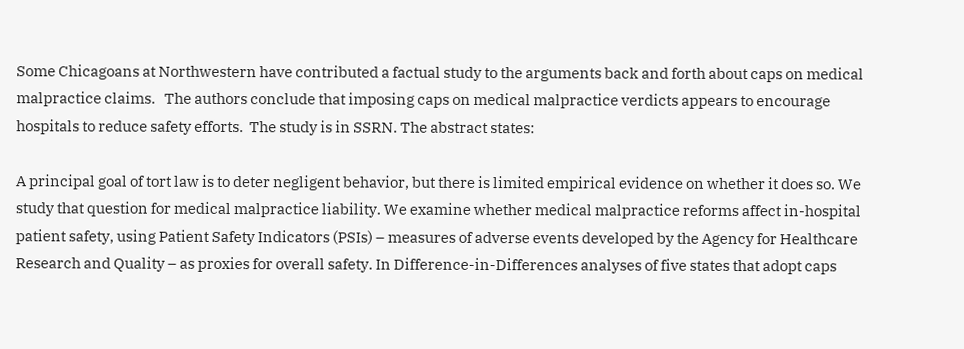Some Chicagoans at Northwestern have contributed a factual study to the arguments back and forth about caps on medical malpractice claims.   The authors conclude that imposing caps on medical malpractice verdicts appears to encourage hospitals to reduce safety efforts.  The study is in SSRN. The abstract states:

A principal goal of tort law is to deter negligent behavior, but there is limited empirical evidence on whether it does so. We study that question for medical malpractice liability. We examine whether medical malpractice reforms affect in-hospital patient safety, using Patient Safety Indicators (PSIs) – measures of adverse events developed by the Agency for Healthcare Research and Quality – as proxies for overall safety. In Difference-in-Differences analyses of five states that adopt caps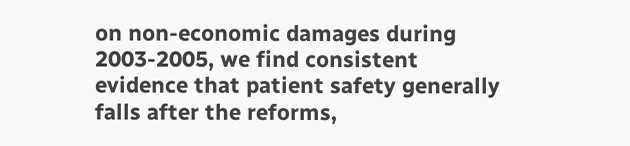on non-economic damages during 2003-2005, we find consistent evidence that patient safety generally falls after the reforms,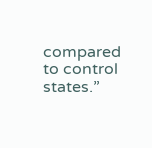compared to control states.”